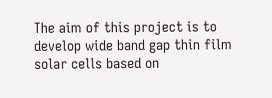The aim of this project is to develop wide band gap thin film solar cells based on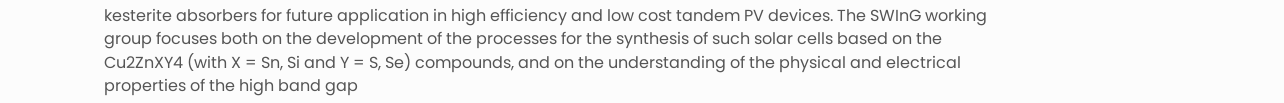kesterite absorbers for future application in high efficiency and low cost tandem PV devices. The SWInG working group focuses both on the development of the processes for the synthesis of such solar cells based on the Cu2ZnXY4 (with X = Sn, Si and Y = S, Se) compounds, and on the understanding of the physical and electrical properties of the high band gap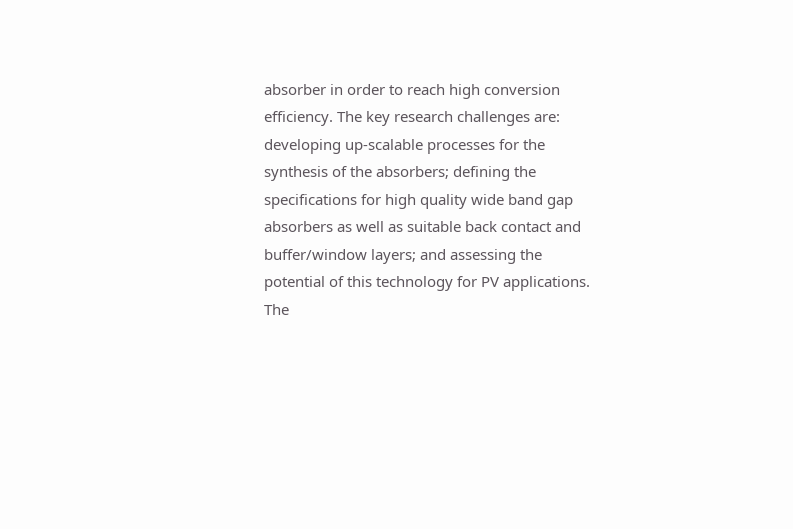absorber in order to reach high conversion efficiency. The key research challenges are: developing up-scalable processes for the synthesis of the absorbers; defining the specifications for high quality wide band gap absorbers as well as suitable back contact and buffer/window layers; and assessing the potential of this technology for PV applications. The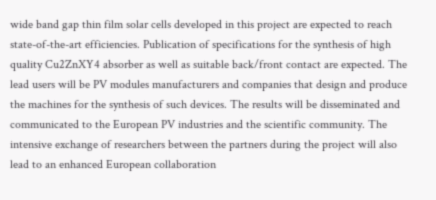wide band gap thin film solar cells developed in this project are expected to reach state-of-the-art efficiencies. Publication of specifications for the synthesis of high quality Cu2ZnXY4 absorber as well as suitable back/front contact are expected. The lead users will be PV modules manufacturers and companies that design and produce the machines for the synthesis of such devices. The results will be disseminated and communicated to the European PV industries and the scientific community. The intensive exchange of researchers between the partners during the project will also lead to an enhanced European collaboration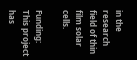in the research field of thin film solar cells.

Funding: This project has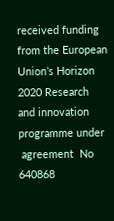received funding from the European Union’s Horizon 2020 Research and innovation programme under
 agreement  No 640868